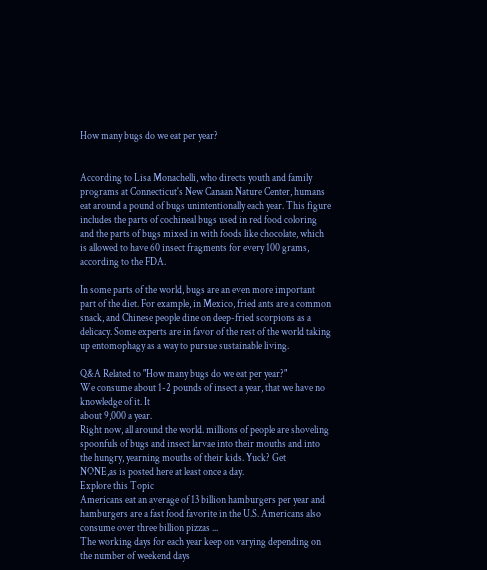How many bugs do we eat per year?


According to Lisa Monachelli, who directs youth and family programs at Connecticut's New Canaan Nature Center, humans eat around a pound of bugs unintentionally each year. This figure includes the parts of cochineal bugs used in red food coloring and the parts of bugs mixed in with foods like chocolate, which is allowed to have 60 insect fragments for every 100 grams, according to the FDA.

In some parts of the world, bugs are an even more important part of the diet. For example, in Mexico, fried ants are a common snack, and Chinese people dine on deep-fried scorpions as a delicacy. Some experts are in favor of the rest of the world taking up entomophagy as a way to pursue sustainable living.

Q&A Related to "How many bugs do we eat per year?"
We consume about 1-2 pounds of insect a year, that we have no knowledge of it. It
about 9,000 a year.
Right now, all around the world. millions of people are shoveling spoonfuls of bugs and insect larvae into their mouths and into the hungry, yearning mouths of their kids. Yuck? Get
NONE,as is posted here at least once a day.
Explore this Topic
Americans eat an average of 13 billion hamburgers per year and hamburgers are a fast food favorite in the U.S. Americans also consume over three billion pizzas ...
The working days for each year keep on varying depending on the number of weekend days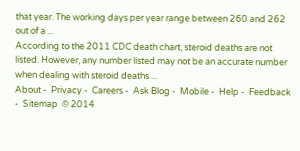that year. The working days per year range between 260 and 262 out of a ...
According to the 2011 CDC death chart, steroid deaths are not listed. However, any number listed may not be an accurate number when dealing with steroid deaths ...
About -  Privacy -  Careers -  Ask Blog -  Mobile -  Help -  Feedback  -  Sitemap  © 2014